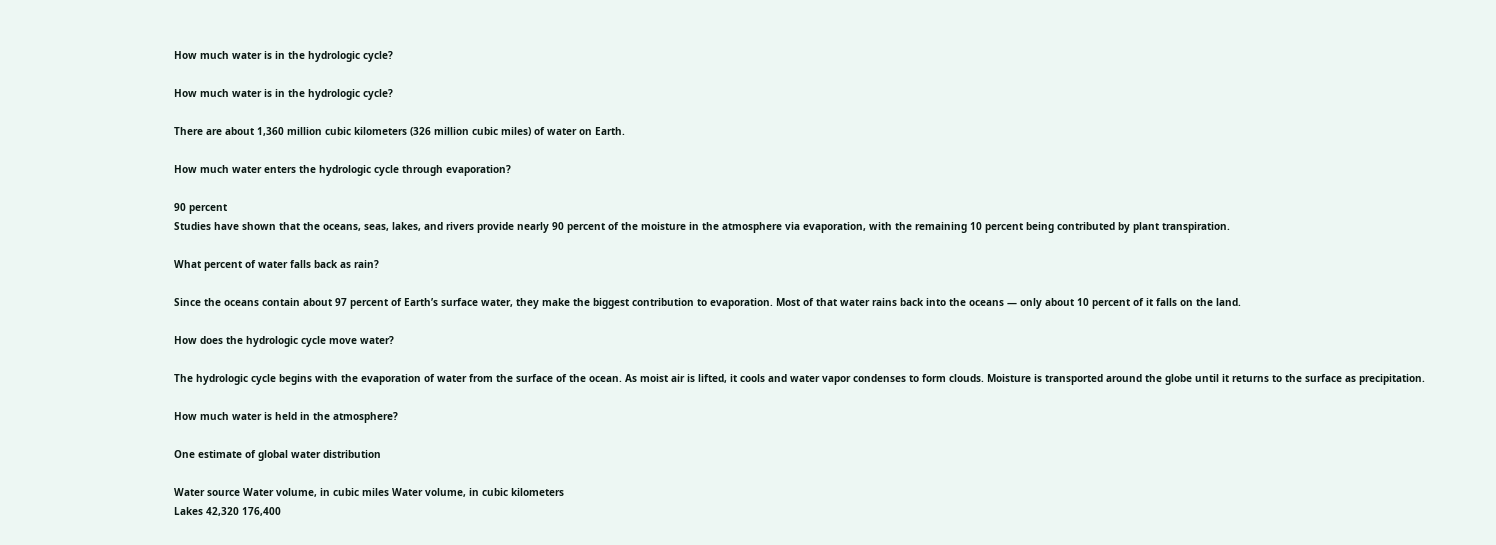How much water is in the hydrologic cycle?

How much water is in the hydrologic cycle?

There are about 1,360 million cubic kilometers (326 million cubic miles) of water on Earth.

How much water enters the hydrologic cycle through evaporation?

90 percent
Studies have shown that the oceans, seas, lakes, and rivers provide nearly 90 percent of the moisture in the atmosphere via evaporation, with the remaining 10 percent being contributed by plant transpiration.

What percent of water falls back as rain?

Since the oceans contain about 97 percent of Earth’s surface water, they make the biggest contribution to evaporation. Most of that water rains back into the oceans — only about 10 percent of it falls on the land.

How does the hydrologic cycle move water?

The hydrologic cycle begins with the evaporation of water from the surface of the ocean. As moist air is lifted, it cools and water vapor condenses to form clouds. Moisture is transported around the globe until it returns to the surface as precipitation.

How much water is held in the atmosphere?

One estimate of global water distribution

Water source Water volume, in cubic miles Water volume, in cubic kilometers
Lakes 42,320 176,400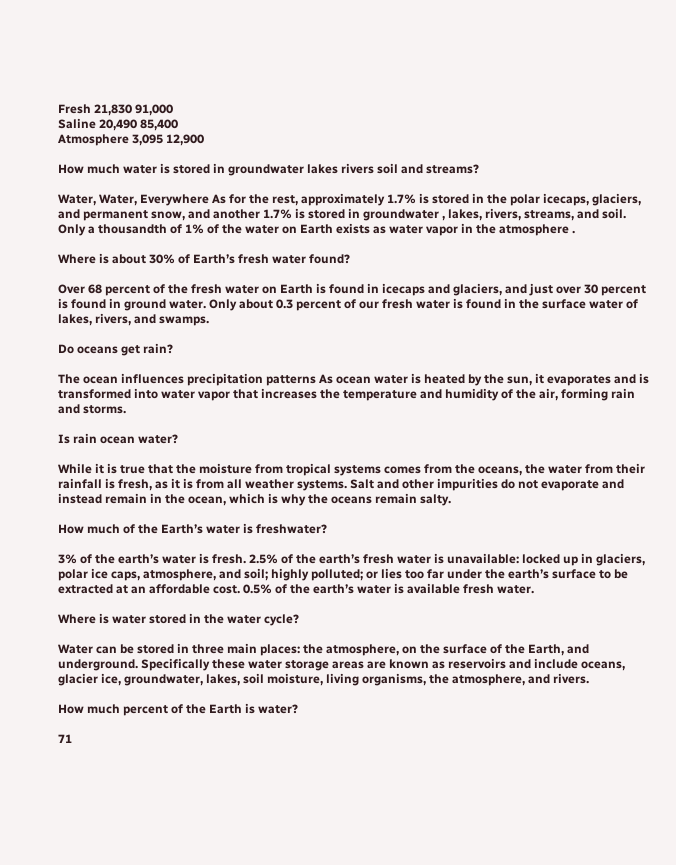Fresh 21,830 91,000
Saline 20,490 85,400
Atmosphere 3,095 12,900

How much water is stored in groundwater lakes rivers soil and streams?

Water, Water, Everywhere As for the rest, approximately 1.7% is stored in the polar icecaps, glaciers, and permanent snow, and another 1.7% is stored in groundwater , lakes, rivers, streams, and soil. Only a thousandth of 1% of the water on Earth exists as water vapor in the atmosphere .

Where is about 30% of Earth’s fresh water found?

Over 68 percent of the fresh water on Earth is found in icecaps and glaciers, and just over 30 percent is found in ground water. Only about 0.3 percent of our fresh water is found in the surface water of lakes, rivers, and swamps.

Do oceans get rain?

The ocean influences precipitation patterns As ocean water is heated by the sun, it evaporates and is transformed into water vapor that increases the temperature and humidity of the air, forming rain and storms.

Is rain ocean water?

While it is true that the moisture from tropical systems comes from the oceans, the water from their rainfall is fresh, as it is from all weather systems. Salt and other impurities do not evaporate and instead remain in the ocean, which is why the oceans remain salty.

How much of the Earth’s water is freshwater?

3% of the earth’s water is fresh. 2.5% of the earth’s fresh water is unavailable: locked up in glaciers, polar ice caps, atmosphere, and soil; highly polluted; or lies too far under the earth’s surface to be extracted at an affordable cost. 0.5% of the earth’s water is available fresh water.

Where is water stored in the water cycle?

Water can be stored in three main places: the atmosphere, on the surface of the Earth, and underground. Specifically these water storage areas are known as reservoirs and include oceans, glacier ice, groundwater, lakes, soil moisture, living organisms, the atmosphere, and rivers.

How much percent of the Earth is water?

71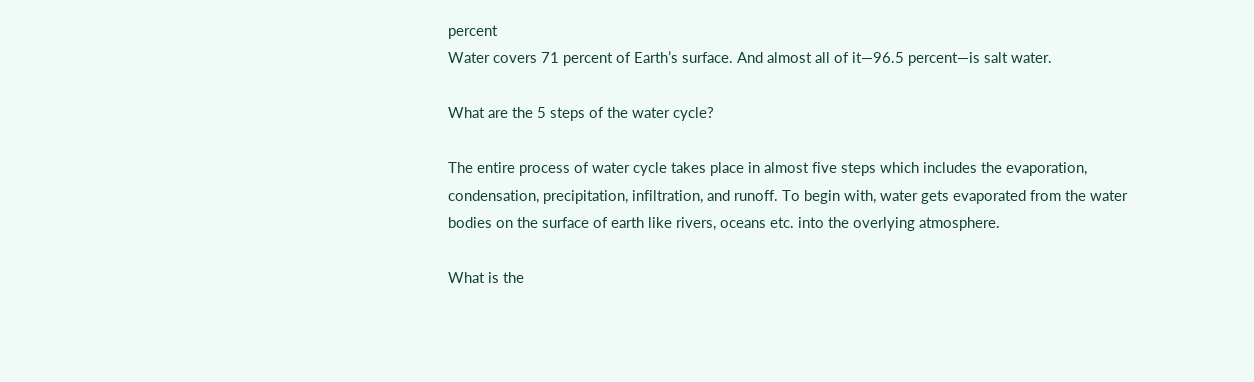percent
Water covers 71 percent of Earth’s surface. And almost all of it—96.5 percent—is salt water.

What are the 5 steps of the water cycle?

The entire process of water cycle takes place in almost five steps which includes the evaporation, condensation, precipitation, infiltration, and runoff. To begin with, water gets evaporated from the water bodies on the surface of earth like rivers, oceans etc. into the overlying atmosphere.

What is the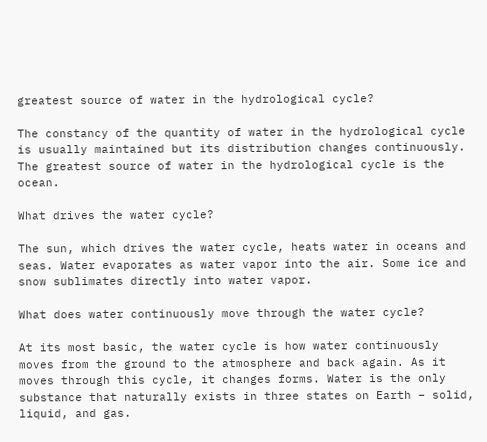greatest source of water in the hydrological cycle?

The constancy of the quantity of water in the hydrological cycle is usually maintained but its distribution changes continuously. The greatest source of water in the hydrological cycle is the ocean.

What drives the water cycle?

The sun, which drives the water cycle, heats water in oceans and seas. Water evaporates as water vapor into the air. Some ice and snow sublimates directly into water vapor.

What does water continuously move through the water cycle?

At its most basic, the water cycle is how water continuously moves from the ground to the atmosphere and back again. As it moves through this cycle, it changes forms. Water is the only substance that naturally exists in three states on Earth – solid, liquid, and gas.